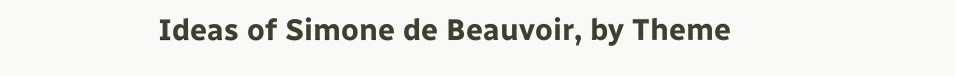Ideas of Simone de Beauvoir, by Theme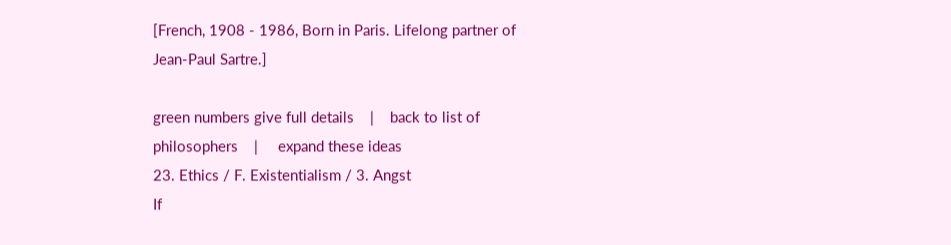[French, 1908 - 1986, Born in Paris. Lifelong partner of Jean-Paul Sartre.]

green numbers give full details    |    back to list of philosophers    |     expand these ideas
23. Ethics / F. Existentialism / 3. Angst
If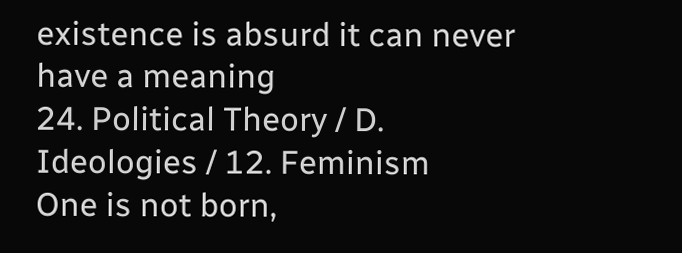existence is absurd it can never have a meaning
24. Political Theory / D. Ideologies / 12. Feminism
One is not born,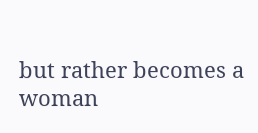but rather becomes a woman